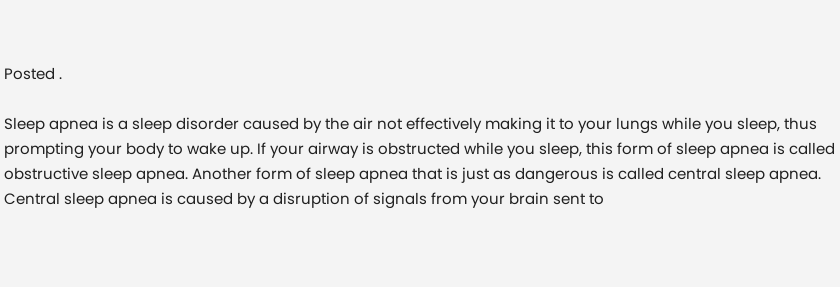Posted .

Sleep apnea is a sleep disorder caused by the air not effectively making it to your lungs while you sleep, thus prompting your body to wake up. If your airway is obstructed while you sleep, this form of sleep apnea is called obstructive sleep apnea. Another form of sleep apnea that is just as dangerous is called central sleep apnea. Central sleep apnea is caused by a disruption of signals from your brain sent to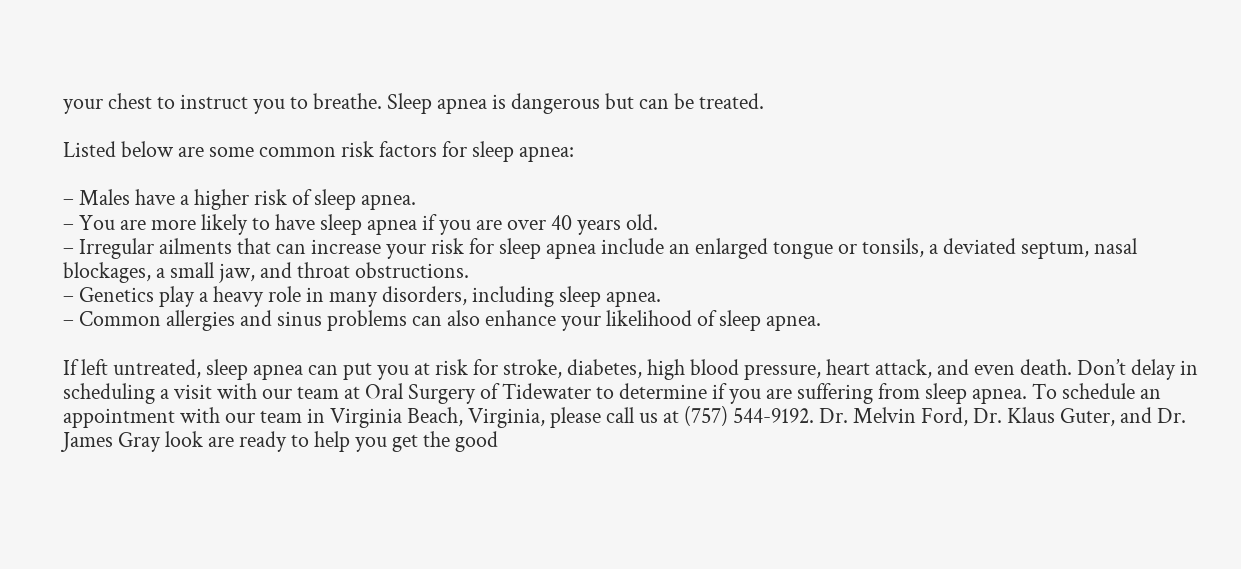your chest to instruct you to breathe. Sleep apnea is dangerous but can be treated.

Listed below are some common risk factors for sleep apnea:

– Males have a higher risk of sleep apnea.
– You are more likely to have sleep apnea if you are over 40 years old.
– Irregular ailments that can increase your risk for sleep apnea include an enlarged tongue or tonsils, a deviated septum, nasal blockages, a small jaw, and throat obstructions.
– Genetics play a heavy role in many disorders, including sleep apnea.
– Common allergies and sinus problems can also enhance your likelihood of sleep apnea.

If left untreated, sleep apnea can put you at risk for stroke, diabetes, high blood pressure, heart attack, and even death. Don’t delay in scheduling a visit with our team at Oral Surgery of Tidewater to determine if you are suffering from sleep apnea. To schedule an appointment with our team in Virginia Beach, Virginia, please call us at (757) 544-9192. Dr. Melvin Ford, Dr. Klaus Guter, and Dr. James Gray look are ready to help you get the good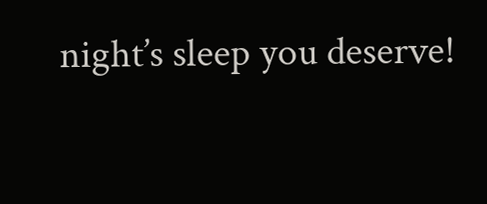night’s sleep you deserve!